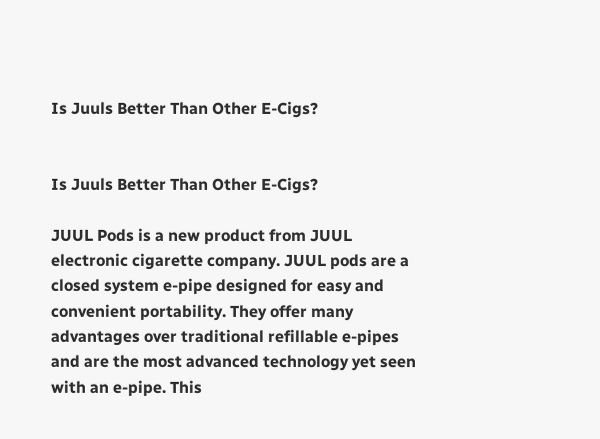Is Juuls Better Than Other E-Cigs?


Is Juuls Better Than Other E-Cigs?

JUUL Pods is a new product from JUUL electronic cigarette company. JUUL pods are a closed system e-pipe designed for easy and convenient portability. They offer many advantages over traditional refillable e-pipes and are the most advanced technology yet seen with an e-pipe. This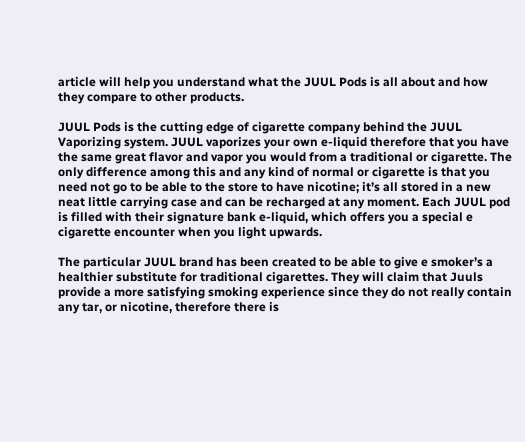article will help you understand what the JUUL Pods is all about and how they compare to other products.

JUUL Pods is the cutting edge of cigarette company behind the JUUL Vaporizing system. JUUL vaporizes your own e-liquid therefore that you have the same great flavor and vapor you would from a traditional or cigarette. The only difference among this and any kind of normal or cigarette is that you need not go to be able to the store to have nicotine; it’s all stored in a new neat little carrying case and can be recharged at any moment. Each JUUL pod is filled with their signature bank e-liquid, which offers you a special e cigarette encounter when you light upwards.

The particular JUUL brand has been created to be able to give e smoker’s a healthier substitute for traditional cigarettes. They will claim that Juuls provide a more satisfying smoking experience since they do not really contain any tar, or nicotine, therefore there is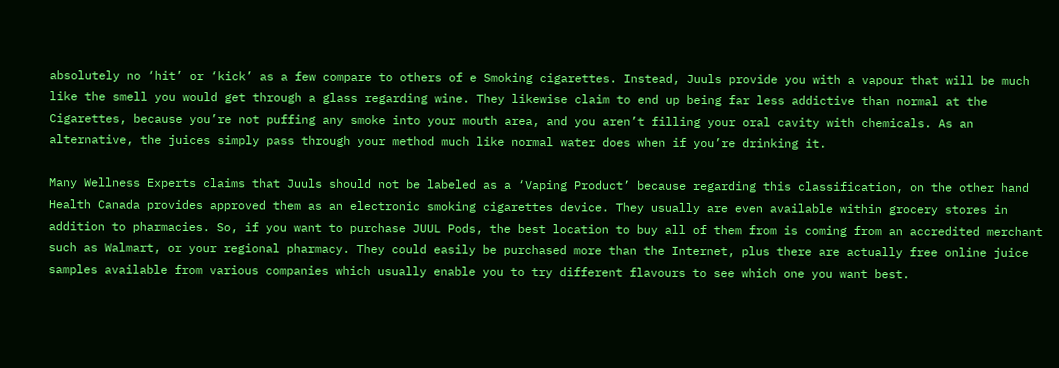absolutely no ‘hit’ or ‘kick’ as a few compare to others of e Smoking cigarettes. Instead, Juuls provide you with a vapour that will be much like the smell you would get through a glass regarding wine. They likewise claim to end up being far less addictive than normal at the Cigarettes, because you’re not puffing any smoke into your mouth area, and you aren’t filling your oral cavity with chemicals. As an alternative, the juices simply pass through your method much like normal water does when if you’re drinking it.

Many Wellness Experts claims that Juuls should not be labeled as a ‘Vaping Product’ because regarding this classification, on the other hand Health Canada provides approved them as an electronic smoking cigarettes device. They usually are even available within grocery stores in addition to pharmacies. So, if you want to purchase JUUL Pods, the best location to buy all of them from is coming from an accredited merchant such as Walmart, or your regional pharmacy. They could easily be purchased more than the Internet, plus there are actually free online juice samples available from various companies which usually enable you to try different flavours to see which one you want best.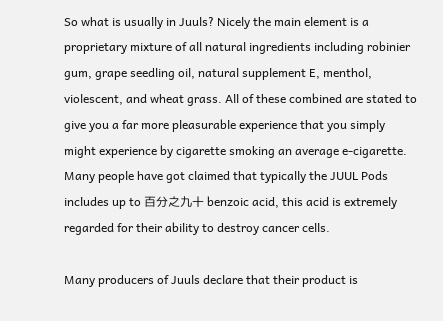So what is usually in Juuls? Nicely the main element is a proprietary mixture of all natural ingredients including robinier gum, grape seedling oil, natural supplement E, menthol, violescent, and wheat grass. All of these combined are stated to give you a far more pleasurable experience that you simply might experience by cigarette smoking an average e-cigarette. Many people have got claimed that typically the JUUL Pods includes up to 百分之九十 benzoic acid, this acid is extremely regarded for their ability to destroy cancer cells.

Many producers of Juuls declare that their product is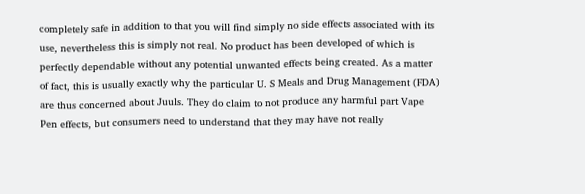completely safe in addition to that you will find simply no side effects associated with its use, nevertheless this is simply not real. No product has been developed of which is perfectly dependable without any potential unwanted effects being created. As a matter of fact, this is usually exactly why the particular U. S Meals and Drug Management (FDA) are thus concerned about Juuls. They do claim to not produce any harmful part Vape Pen effects, but consumers need to understand that they may have not really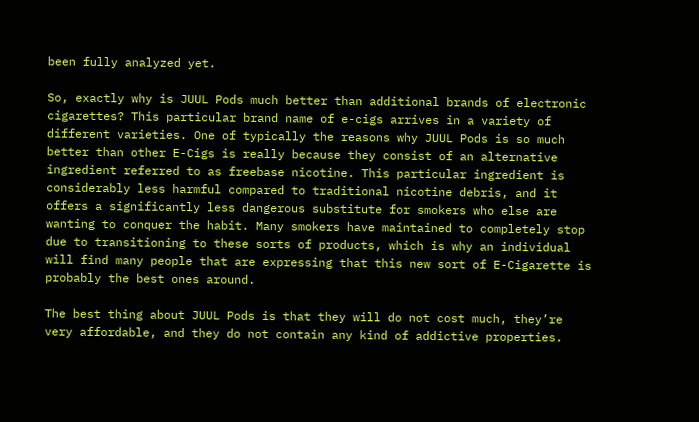been fully analyzed yet.

So, exactly why is JUUL Pods much better than additional brands of electronic cigarettes? This particular brand name of e-cigs arrives in a variety of different varieties. One of typically the reasons why JUUL Pods is so much better than other E-Cigs is really because they consist of an alternative ingredient referred to as freebase nicotine. This particular ingredient is considerably less harmful compared to traditional nicotine debris, and it offers a significantly less dangerous substitute for smokers who else are wanting to conquer the habit. Many smokers have maintained to completely stop due to transitioning to these sorts of products, which is why an individual will find many people that are expressing that this new sort of E-Cigarette is probably the best ones around.

The best thing about JUUL Pods is that they will do not cost much, they’re very affordable, and they do not contain any kind of addictive properties.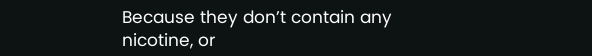Because they don’t contain any nicotine, or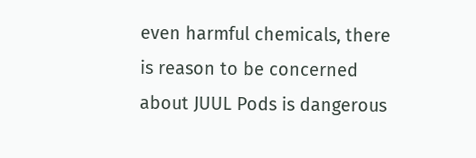even harmful chemicals, there is reason to be concerned about JUUL Pods is dangerous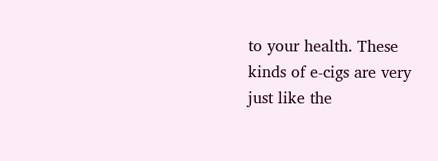to your health. These kinds of e-cigs are very just like the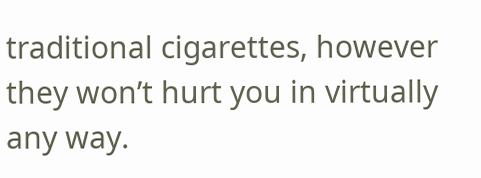traditional cigarettes, however they won’t hurt you in virtually any way.